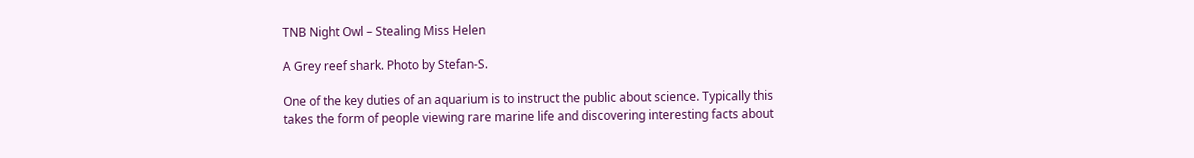TNB Night Owl – Stealing Miss Helen

A Grey reef shark. Photo by Stefan-S.

One of the key duties of an aquarium is to instruct the public about science. Typically this takes the form of people viewing rare marine life and discovering interesting facts about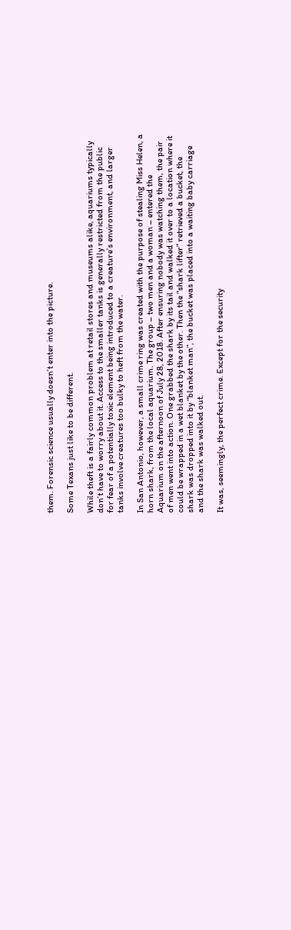them. Forensic science usually doesn’t enter into the picture.

Some Texans just like to be different.

While theft is a fairly common problem at retail stores and museums alike, aquariums typically don’t have to worry about it. Access to the smaller tanks is generally restricted from the public for fear of a potentially toxic element being introduced to a creature’s environment, and larger tanks involve creatures too bulky to heft from the water.

In San Antonio, however, a small crime ring was created with the purpose of stealing Miss Helen, a horn shark, from the local aquarium. The group – two men and a woman – entered the Aquarium on the afternoon of July 28, 2018. After ensuring nobody was watching them, the pair of men went into action. One grabbed the shark by its tail and walked it over to a location where it could be wrapped in a wet blanket by the other. Then the “shark lifter” retrieved a bucket, the shark was dropped into it by “blanket man”, the bucket was placed into a waiting baby carriage and the shark was walked out.

It was, seemingly, the perfect crime. Except for the security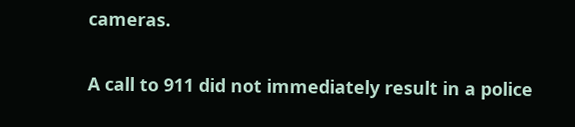cameras.

A call to 911 did not immediately result in a police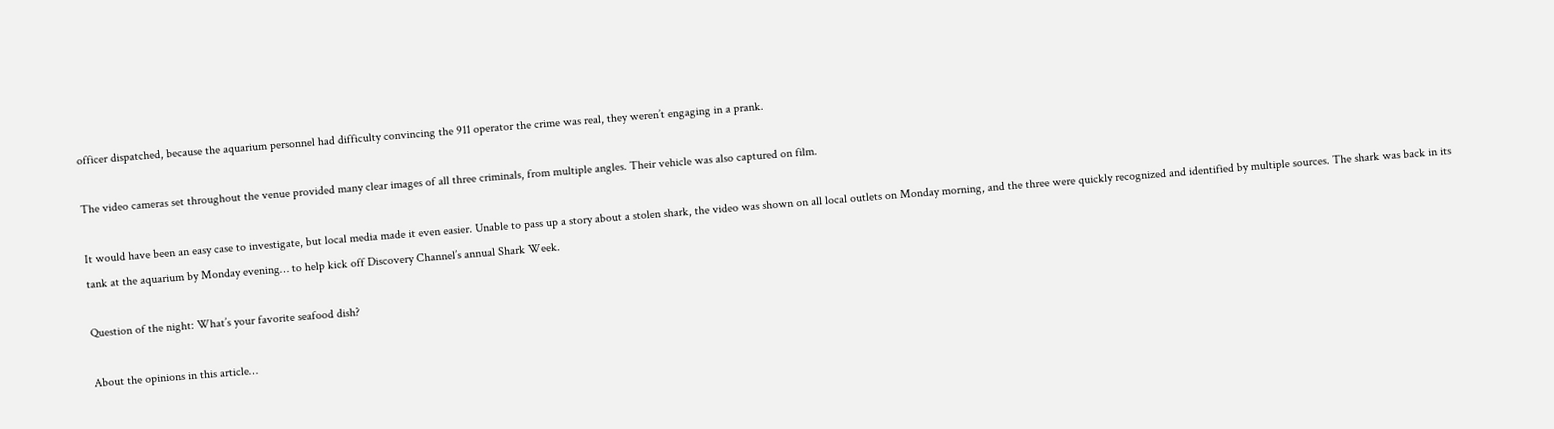officer dispatched, because the aquarium personnel had difficulty convincing the 911 operator the crime was real, they weren’t engaging in a prank.

The video cameras set throughout the venue provided many clear images of all three criminals, from multiple angles. Their vehicle was also captured on film.

It would have been an easy case to investigate, but local media made it even easier. Unable to pass up a story about a stolen shark, the video was shown on all local outlets on Monday morning, and the three were quickly recognized and identified by multiple sources. The shark was back in its tank at the aquarium by Monday evening… to help kick off Discovery Channel’s annual Shark Week.

Question of the night: What’s your favorite seafood dish?

About the opinions in this article…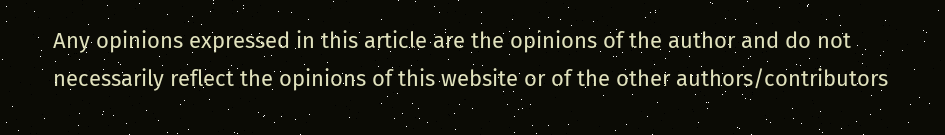Any opinions expressed in this article are the opinions of the author and do not necessarily reflect the opinions of this website or of the other authors/contributors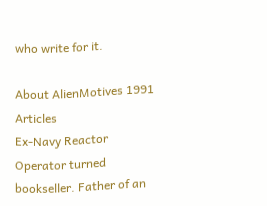who write for it.

About AlienMotives 1991 Articles
Ex-Navy Reactor Operator turned bookseller. Father of an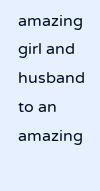amazing girl and husband to an amazing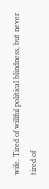wife. Tired of willful political blindness, but never tired of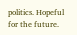politics. Hopeful for the future.